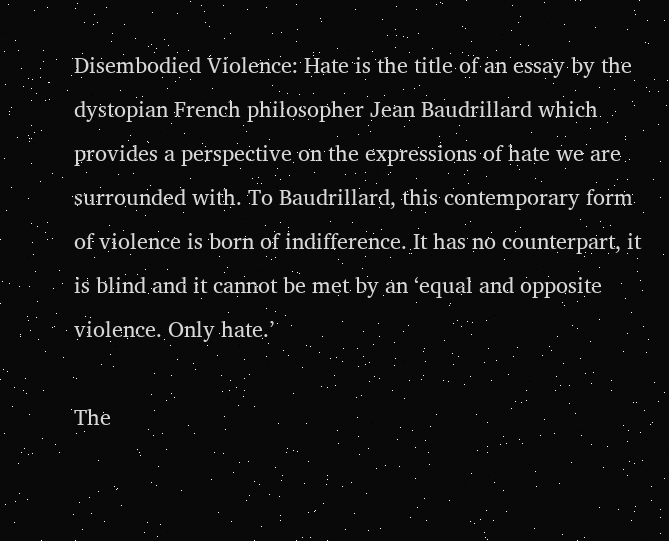Disembodied Violence: Hate is the title of an essay by the dystopian French philosopher Jean Baudrillard which provides a perspective on the expressions of hate we are surrounded with. To Baudrillard, this contemporary form of violence is born of indifference. It has no counterpart, it is blind and it cannot be met by an ‘equal and opposite violence. Only hate.’

The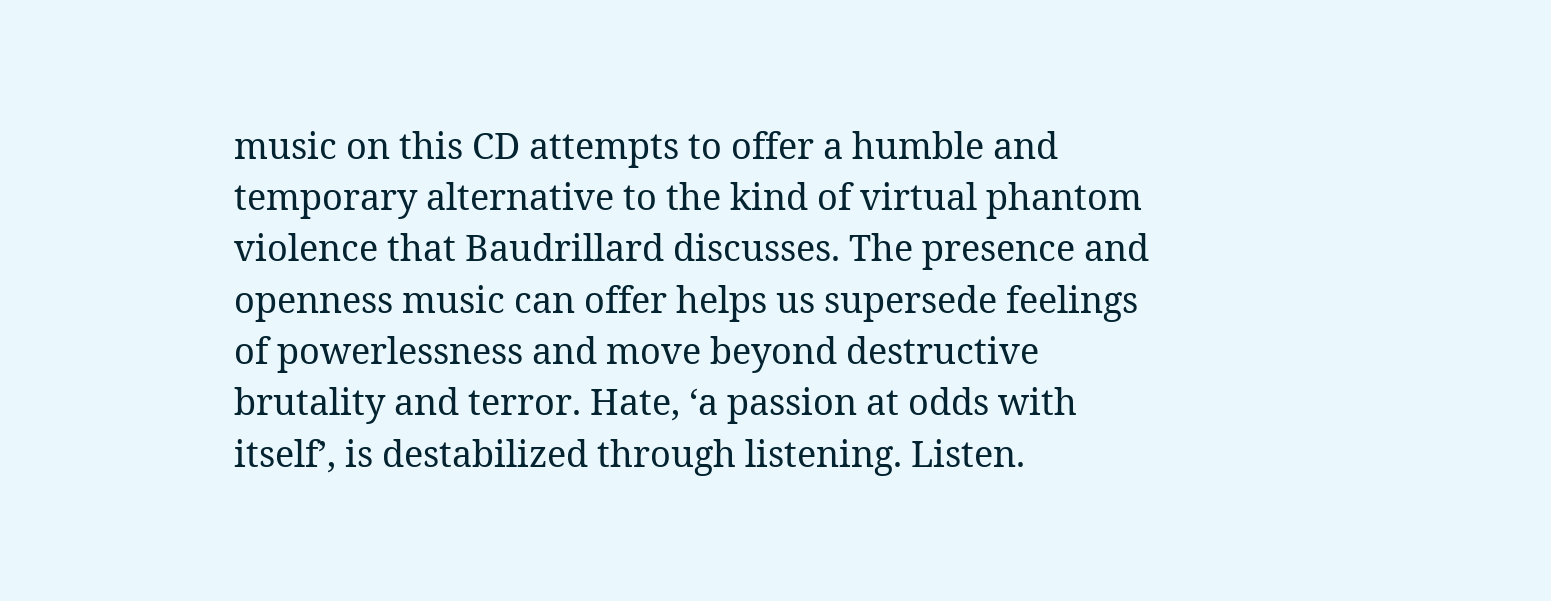music on this CD attempts to offer a humble and temporary alternative to the kind of virtual phantom violence that Baudrillard discusses. The presence and openness music can offer helps us supersede feelings of powerlessness and move beyond destructive brutality and terror. Hate, ‘a passion at odds with itself’, is destabilized through listening. Listen.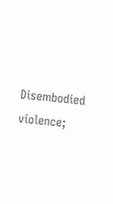Disembodied violence;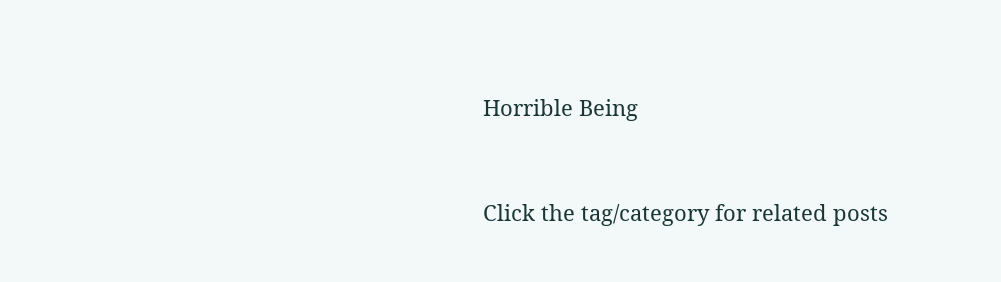Horrible Being


Click the tag/category for related posts